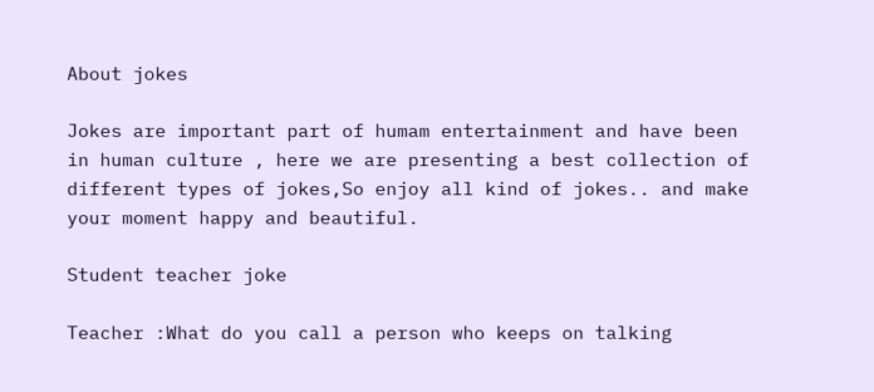About jokes

Jokes are important part of humam entertainment and have been in human culture , here we are presenting a best collection of different types of jokes,So enjoy all kind of jokes.. and make your moment happy and beautiful.

Student teacher joke

Teacher :What do you call a person who keeps on talking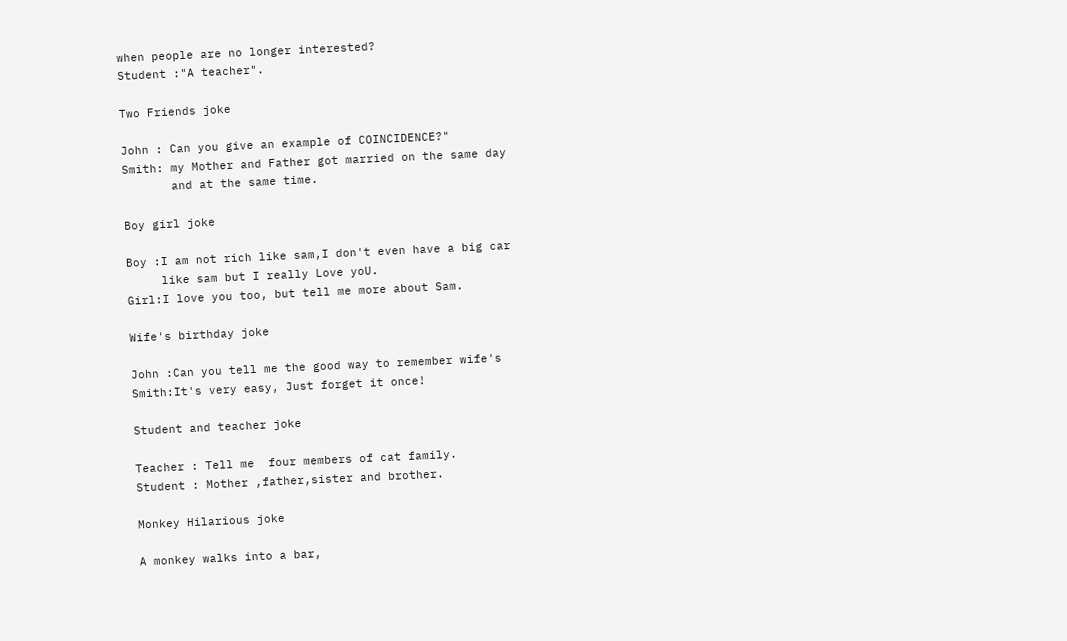when people are no longer interested?
Student :"A teacher".

Two Friends joke

John : Can you give an example of COINCIDENCE?"
Smith: my Mother and Father got married on the same day
       and at the same time.

Boy girl joke

Boy :I am not rich like sam,I don't even have a big car
     like sam but I really Love yoU.
Girl:I love you too, but tell me more about Sam.

Wife's birthday joke

John :Can you tell me the good way to remember wife's
Smith:It's very easy, Just forget it once!

Student and teacher joke

Teacher : Tell me  four members of cat family.
Student : Mother ,father,sister and brother.

Monkey Hilarious joke

A monkey walks into a bar,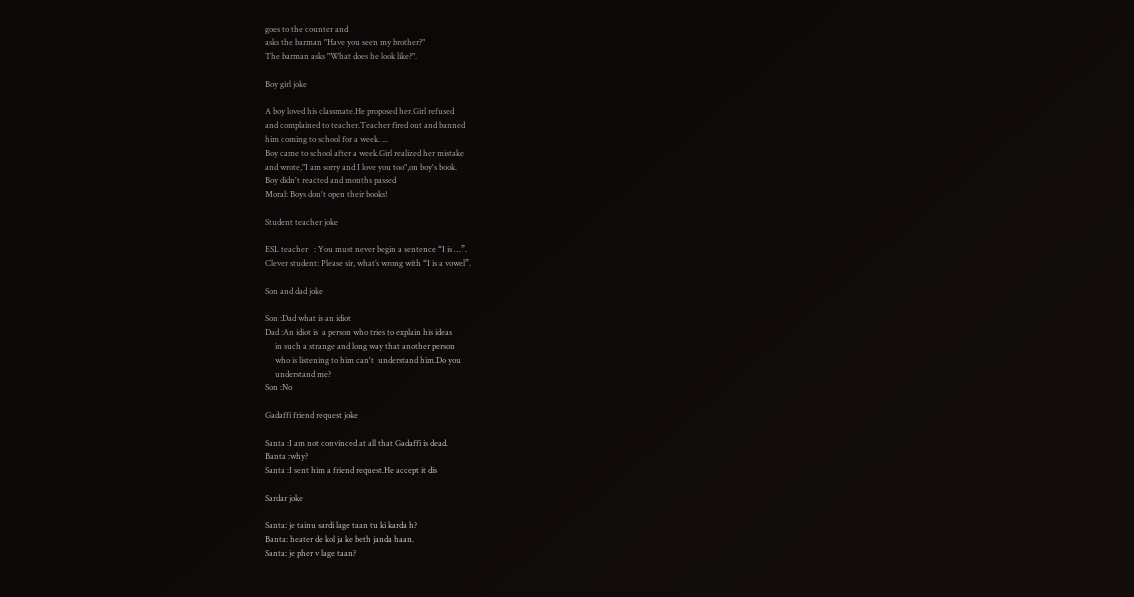goes to the counter and
asks the barman "Have you seen my brother?"
The barman asks "What does he look like?".

Boy girl joke

A boy loved his classmate.He proposed her.Girl refused
and complained to teacher.Teacher fired out and banned
him coming to school for a week. ...
Boy came to school after a week.Girl realized her mistake
and wrote,"I am sorry and I love you too",on boy's book.
Boy didn't reacted and months passed
Moral: Boys don't open their books!

Student teacher joke

ESL teacher   : You must never begin a sentence “I is …”.
Clever student: Please sir, what’s wrong with “I is a vowel”.

Son and dad joke

Son :Dad what is an idiot
Dad :An idiot is  a person who tries to explain his ideas
     in such a strange and long way that another person
     who is listening to him can't  understand him.Do you
     understand me?
Son :No

Gadaffi friend request joke

Santa :I am not convinced at all that Gadaffi is dead.
Banta :why?
Santa :I sent him a friend request.He accept it dis

Sardar joke

Santa: je tainu sardi lage taan tu ki karda h?
Banta: heater de kol ja ke beth janda haan.
Santa: je pher v lage taan?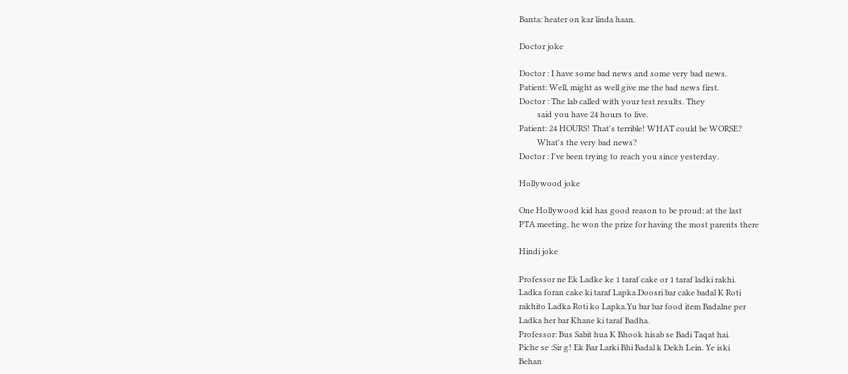Banta: heater on kar linda haan.

Doctor joke

Doctor : I have some bad news and some very bad news.
Patient: Well, might as well give me the bad news first.
Doctor : The lab called with your test results. They
         said you have 24 hours to live.
Patient: 24 HOURS! That's terrible! WHAT could be WORSE?
         What's the very bad news?
Doctor : I've been trying to reach you since yesterday.

Hollywood joke

One Hollywood kid has good reason to be proud: at the last
PTA meeting, he won the prize for having the most parents there

Hindi joke

Professor ne Ek Ladke ke 1 taraf cake or 1 taraf ladki rakhi.
Ladka foran cake ki taraf Lapka.Doosri bar cake badal K Roti
rakhito Ladka Roti ko Lapka.Yu bar bar food item Badalne per
Ladka her bar Khane ki taraf Badha.
Professor: Bus Sabit hua K Bhook hisab se Badi Taqat hai.
Piche se :Sir g! Ek Bar Larki Bhi Badal k Dekh Lein. Ye iski
Behan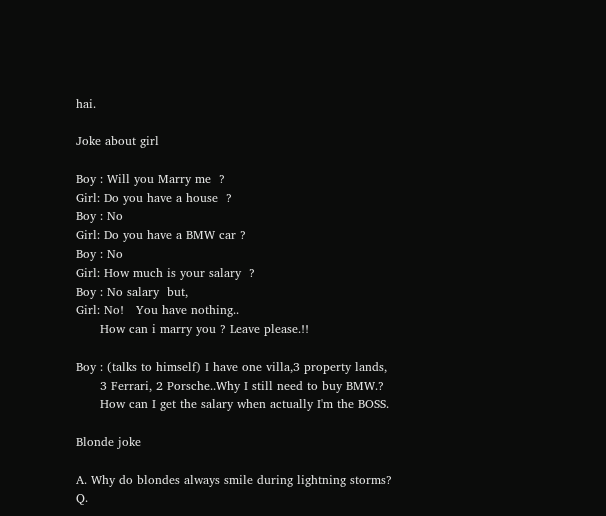hai.

Joke about girl

Boy : Will you Marry me  ?
Girl: Do you have a house  ?
Boy : No
Girl: Do you have a BMW car ?
Boy : No
Girl: How much is your salary  ?
Boy : No salary  but,
Girl: No!   You have nothing..
      How can i marry you ? Leave please.!!

Boy : (talks to himself) I have one villa,3 property lands,
      3 Ferrari, 2 Porsche..Why I still need to buy BMW.?
      How can I get the salary when actually I'm the BOSS.

Blonde joke

A. Why do blondes always smile during lightning storms?
Q.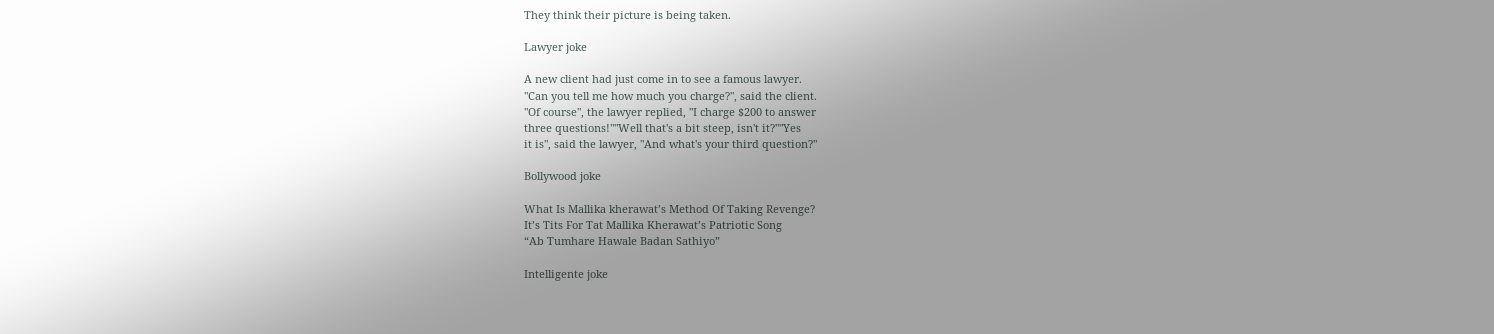They think their picture is being taken.

Lawyer joke

A new client had just come in to see a famous lawyer.
"Can you tell me how much you charge?", said the client.
"Of course", the lawyer replied, "I charge $200 to answer
three questions!""Well that's a bit steep, isn't it?""Yes
it is", said the lawyer, "And what's your third question?"

Bollywood joke

What Is Mallika kherawat’s Method Of Taking Revenge?
It’s Tits For Tat Mallika Kherawat’s Patriotic Song
“Ab Tumhare Hawale Badan Sathiyo”

Intelligente joke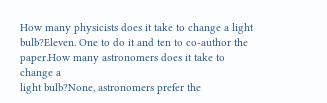How many physicists does it take to change a light
bulb?Eleven. One to do it and ten to co-author the
paper.How many astronomers does it take to change a
light bulb?None, astronomers prefer the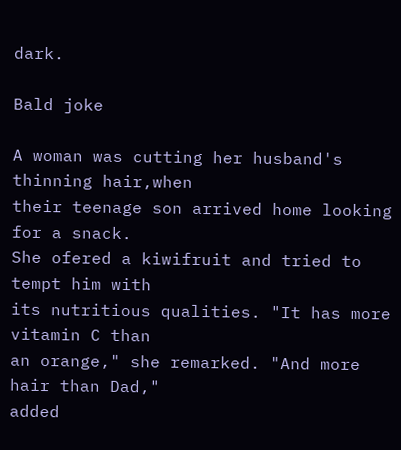dark.

Bald joke

A woman was cutting her husband's thinning hair,when
their teenage son arrived home looking for a snack.
She ofered a kiwifruit and tried to tempt him with
its nutritious qualities. "It has more vitamin C than
an orange," she remarked. "And more hair than Dad,"
added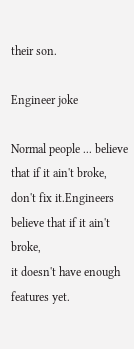their son.

Engineer joke

Normal people ... believe that if it ain't broke,
don't fix it.Engineers believe that if it ain't broke,
it doesn't have enough features yet.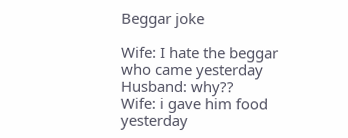Beggar joke

Wife: I hate the beggar
who came yesterday
Husband: why??
Wife: i gave him food yesterday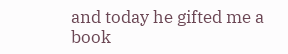and today he gifted me a
book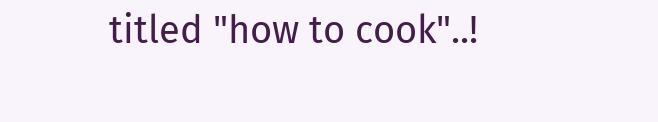titled "how to cook"..!